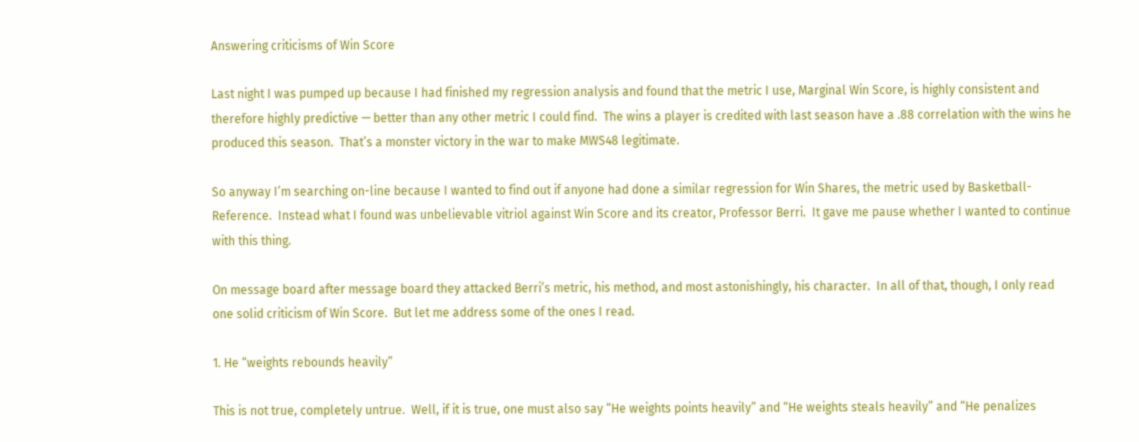Answering criticisms of Win Score

Last night I was pumped up because I had finished my regression analysis and found that the metric I use, Marginal Win Score, is highly consistent and therefore highly predictive — better than any other metric I could find.  The wins a player is credited with last season have a .88 correlation with the wins he produced this season.  That’s a monster victory in the war to make MWS48 legitimate.

So anyway I’m searching on-line because I wanted to find out if anyone had done a similar regression for Win Shares, the metric used by Basketball-Reference.  Instead what I found was unbelievable vitriol against Win Score and its creator, Professor Berri.  It gave me pause whether I wanted to continue with this thing.

On message board after message board they attacked Berri’s metric, his method, and most astonishingly, his character.  In all of that, though, I only read one solid criticism of Win Score.  But let me address some of the ones I read.

1. He “weights rebounds heavily”

This is not true, completely untrue.  Well, if it is true, one must also say “He weights points heavily” and “He weights steals heavily” and “He penalizes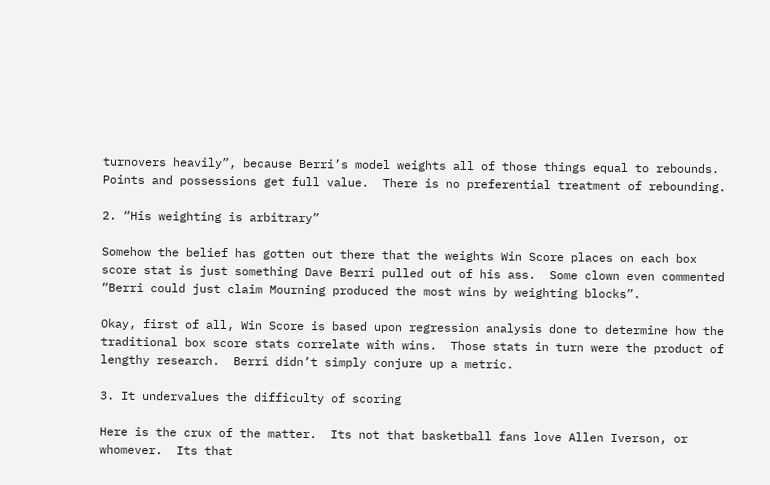turnovers heavily”, because Berri’s model weights all of those things equal to rebounds.  Points and possessions get full value.  There is no preferential treatment of rebounding.

2. “His weighting is arbitrary”

Somehow the belief has gotten out there that the weights Win Score places on each box score stat is just something Dave Berri pulled out of his ass.  Some clown even commented “Berri could just claim Mourning produced the most wins by weighting blocks”.

Okay, first of all, Win Score is based upon regression analysis done to determine how the traditional box score stats correlate with wins.  Those stats in turn were the product of lengthy research.  Berri didn’t simply conjure up a metric.

3. It undervalues the difficulty of scoring

Here is the crux of the matter.  Its not that basketball fans love Allen Iverson, or whomever.  Its that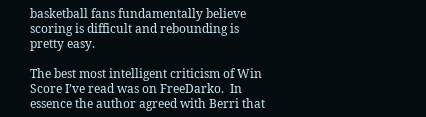basketball fans fundamentally believe scoring is difficult and rebounding is pretty easy.

The best most intelligent criticism of Win Score I’ve read was on FreeDarko.  In essence the author agreed with Berri that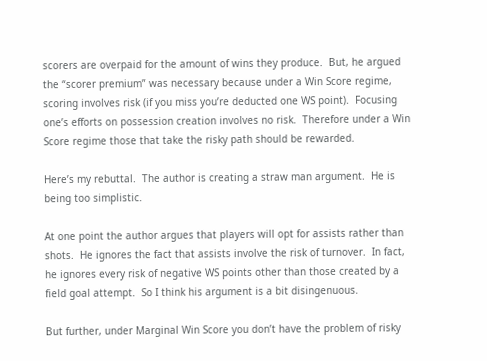scorers are overpaid for the amount of wins they produce.  But, he argued the “scorer premium” was necessary because under a Win Score regime, scoring involves risk (if you miss you’re deducted one WS point).  Focusing one’s efforts on possession creation involves no risk.  Therefore under a Win Score regime those that take the risky path should be rewarded.

Here’s my rebuttal.  The author is creating a straw man argument.  He is being too simplistic.

At one point the author argues that players will opt for assists rather than shots.  He ignores the fact that assists involve the risk of turnover.  In fact, he ignores every risk of negative WS points other than those created by a field goal attempt.  So I think his argument is a bit disingenuous.

But further, under Marginal Win Score you don’t have the problem of risky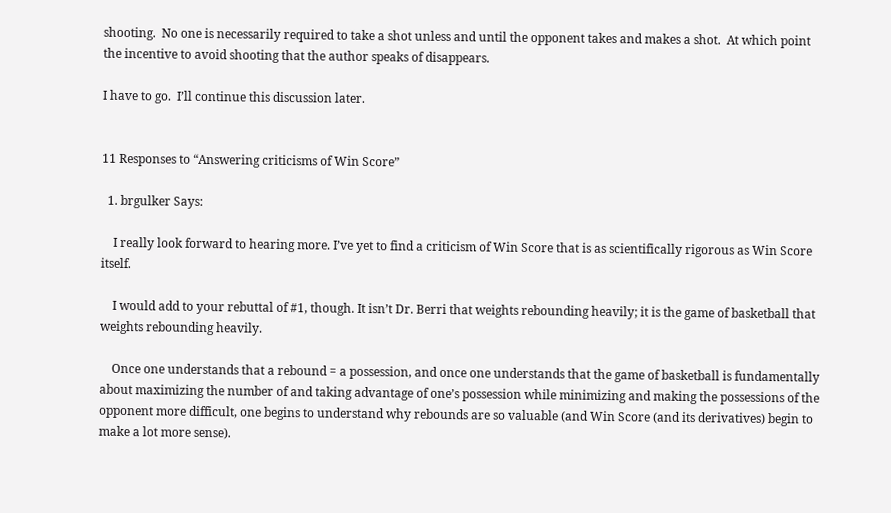shooting.  No one is necessarily required to take a shot unless and until the opponent takes and makes a shot.  At which point the incentive to avoid shooting that the author speaks of disappears.

I have to go.  I’ll continue this discussion later.


11 Responses to “Answering criticisms of Win Score”

  1. brgulker Says:

    I really look forward to hearing more. I’ve yet to find a criticism of Win Score that is as scientifically rigorous as Win Score itself.

    I would add to your rebuttal of #1, though. It isn’t Dr. Berri that weights rebounding heavily; it is the game of basketball that weights rebounding heavily.

    Once one understands that a rebound = a possession, and once one understands that the game of basketball is fundamentally about maximizing the number of and taking advantage of one’s possession while minimizing and making the possessions of the opponent more difficult, one begins to understand why rebounds are so valuable (and Win Score (and its derivatives) begin to make a lot more sense).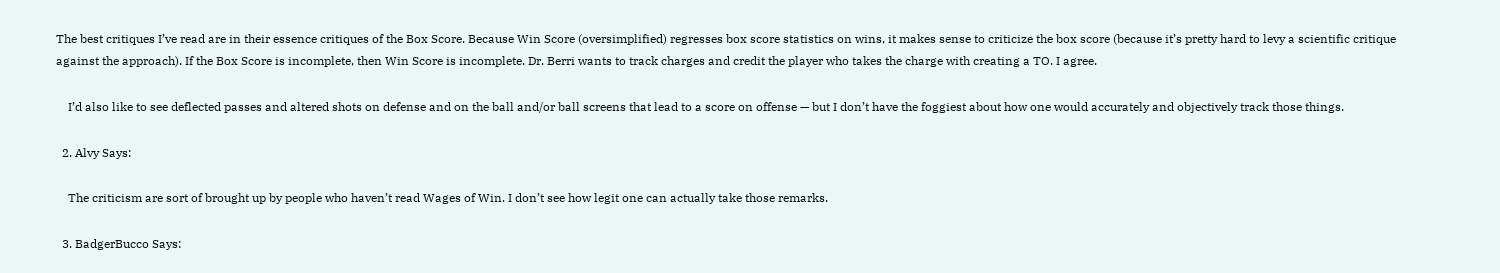The best critiques I’ve read are in their essence critiques of the Box Score. Because Win Score (oversimplified) regresses box score statistics on wins, it makes sense to criticize the box score (because it’s pretty hard to levy a scientific critique against the approach). If the Box Score is incomplete, then Win Score is incomplete. Dr. Berri wants to track charges and credit the player who takes the charge with creating a TO. I agree.

    I’d also like to see deflected passes and altered shots on defense and on the ball and/or ball screens that lead to a score on offense — but I don’t have the foggiest about how one would accurately and objectively track those things.

  2. Alvy Says:

    The criticism are sort of brought up by people who haven’t read Wages of Win. I don’t see how legit one can actually take those remarks.

  3. BadgerBucco Says: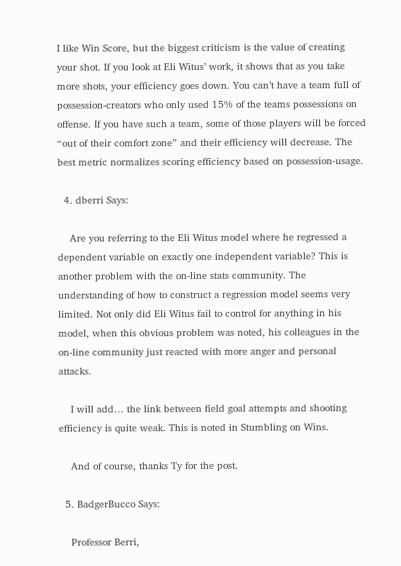I like Win Score, but the biggest criticism is the value of creating your shot. If you look at Eli Witus’ work, it shows that as you take more shots, your efficiency goes down. You can’t have a team full of possession-creators who only used 15% of the teams possessions on offense. If you have such a team, some of those players will be forced “out of their comfort zone” and their efficiency will decrease. The best metric normalizes scoring efficiency based on possession-usage.

  4. dberri Says:

    Are you referring to the Eli Witus model where he regressed a dependent variable on exactly one independent variable? This is another problem with the on-line stats community. The understanding of how to construct a regression model seems very limited. Not only did Eli Witus fail to control for anything in his model, when this obvious problem was noted, his colleagues in the on-line community just reacted with more anger and personal attacks.

    I will add… the link between field goal attempts and shooting efficiency is quite weak. This is noted in Stumbling on Wins.

    And of course, thanks Ty for the post.

  5. BadgerBucco Says:

    Professor Berri,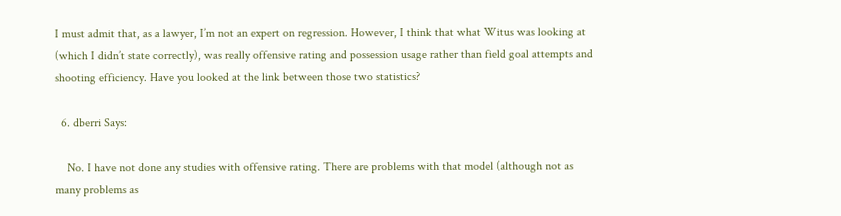I must admit that, as a lawyer, I’m not an expert on regression. However, I think that what Witus was looking at (which I didn’t state correctly), was really offensive rating and possession usage rather than field goal attempts and shooting efficiency. Have you looked at the link between those two statistics?

  6. dberri Says:

    No. I have not done any studies with offensive rating. There are problems with that model (although not as many problems as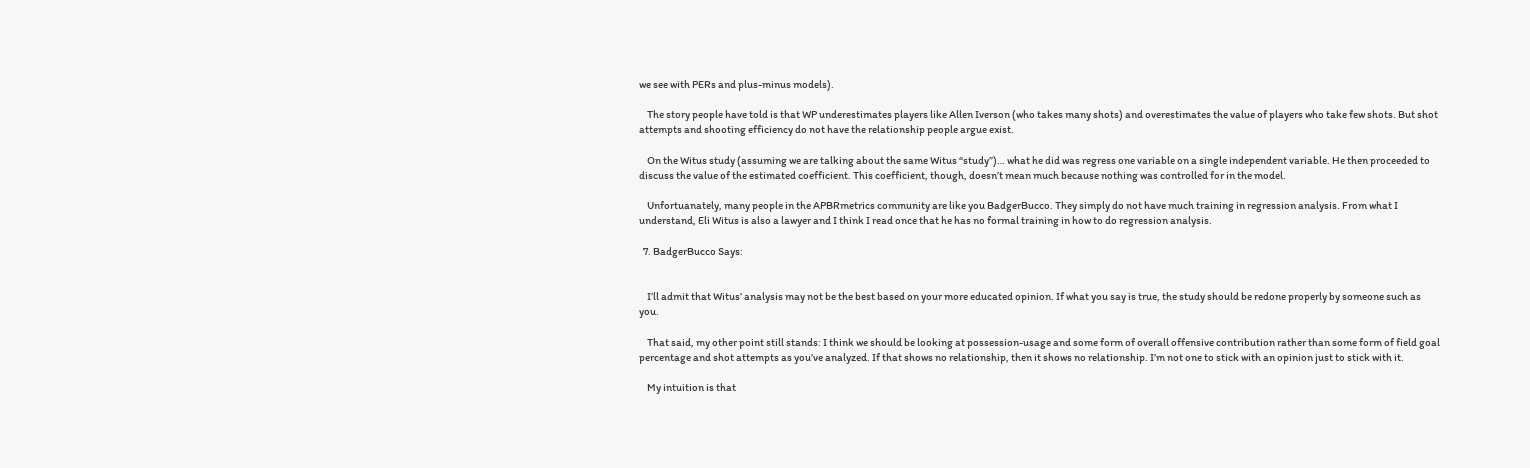we see with PERs and plus-minus models).

    The story people have told is that WP underestimates players like Allen Iverson (who takes many shots) and overestimates the value of players who take few shots. But shot attempts and shooting efficiency do not have the relationship people argue exist.

    On the Witus study (assuming we are talking about the same Witus “study”)… what he did was regress one variable on a single independent variable. He then proceeded to discuss the value of the estimated coefficient. This coefficient, though, doesn’t mean much because nothing was controlled for in the model.

    Unfortuanately, many people in the APBRmetrics community are like you BadgerBucco. They simply do not have much training in regression analysis. From what I understand, Eli Witus is also a lawyer and I think I read once that he has no formal training in how to do regression analysis.

  7. BadgerBucco Says:


    I’ll admit that Witus’ analysis may not be the best based on your more educated opinion. If what you say is true, the study should be redone properly by someone such as you.

    That said, my other point still stands: I think we should be looking at possession-usage and some form of overall offensive contribution rather than some form of field goal percentage and shot attempts as you’ve analyzed. If that shows no relationship, then it shows no relationship. I’m not one to stick with an opinion just to stick with it.

    My intuition is that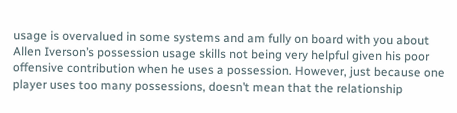usage is overvalued in some systems and am fully on board with you about Allen Iverson’s possession usage skills not being very helpful given his poor offensive contribution when he uses a possession. However, just because one player uses too many possessions, doesn’t mean that the relationship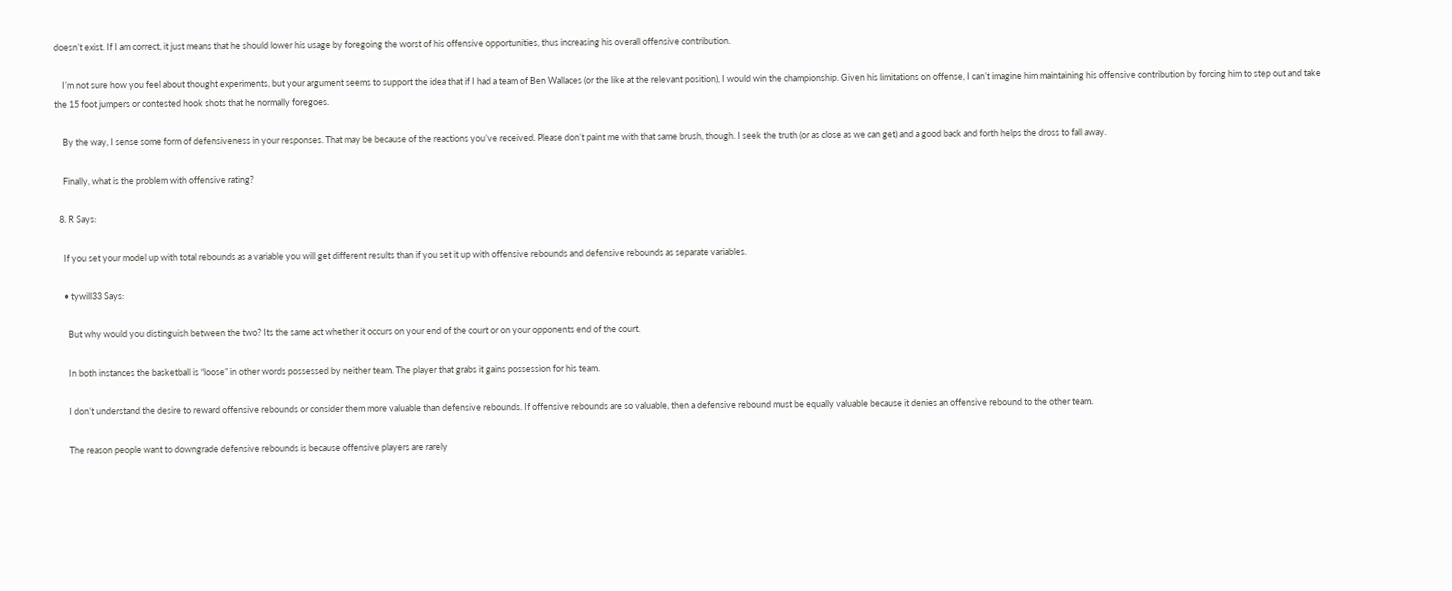doesn’t exist. If I am correct, it just means that he should lower his usage by foregoing the worst of his offensive opportunities, thus increasing his overall offensive contribution.

    I’m not sure how you feel about thought experiments, but your argument seems to support the idea that if I had a team of Ben Wallaces (or the like at the relevant position), I would win the championship. Given his limitations on offense, I can’t imagine him maintaining his offensive contribution by forcing him to step out and take the 15 foot jumpers or contested hook shots that he normally foregoes.

    By the way, I sense some form of defensiveness in your responses. That may be because of the reactions you’ve received. Please don’t paint me with that same brush, though. I seek the truth (or as close as we can get) and a good back and forth helps the dross to fall away.

    Finally, what is the problem with offensive rating?

  8. R Says:

    If you set your model up with total rebounds as a variable you will get different results than if you set it up with offensive rebounds and defensive rebounds as separate variables.

    • tywill33 Says:

      But why would you distinguish between the two? Its the same act whether it occurs on your end of the court or on your opponents end of the court.

      In both instances the basketball is “loose” in other words possessed by neither team. The player that grabs it gains possession for his team.

      I don’t understand the desire to reward offensive rebounds or consider them more valuable than defensive rebounds. If offensive rebounds are so valuable, then a defensive rebound must be equally valuable because it denies an offensive rebound to the other team.

      The reason people want to downgrade defensive rebounds is because offensive players are rarely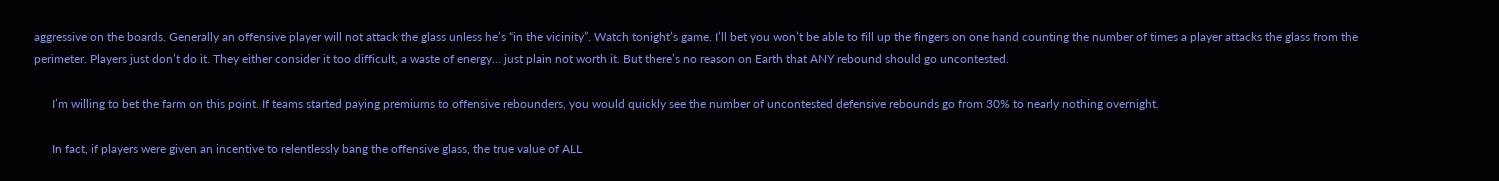aggressive on the boards. Generally an offensive player will not attack the glass unless he’s “in the vicinity”. Watch tonight’s game. I’ll bet you won’t be able to fill up the fingers on one hand counting the number of times a player attacks the glass from the perimeter. Players just don’t do it. They either consider it too difficult, a waste of energy… just plain not worth it. But there’s no reason on Earth that ANY rebound should go uncontested.

      I’m willing to bet the farm on this point. If teams started paying premiums to offensive rebounders, you would quickly see the number of uncontested defensive rebounds go from 30% to nearly nothing overnight.

      In fact, if players were given an incentive to relentlessly bang the offensive glass, the true value of ALL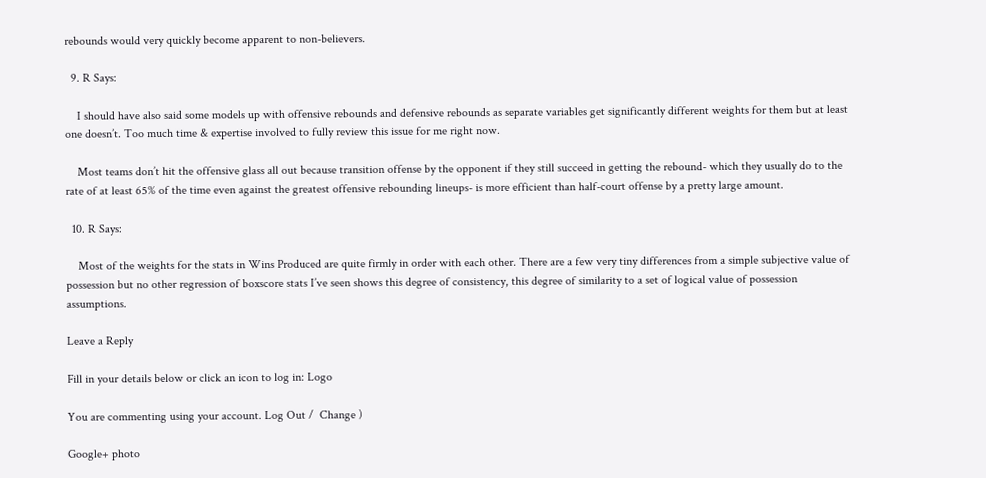rebounds would very quickly become apparent to non-believers.

  9. R Says:

    I should have also said some models up with offensive rebounds and defensive rebounds as separate variables get significantly different weights for them but at least one doesn’t. Too much time & expertise involved to fully review this issue for me right now.

    Most teams don’t hit the offensive glass all out because transition offense by the opponent if they still succeed in getting the rebound- which they usually do to the rate of at least 65% of the time even against the greatest offensive rebounding lineups- is more efficient than half-court offense by a pretty large amount.

  10. R Says:

    Most of the weights for the stats in Wins Produced are quite firmly in order with each other. There are a few very tiny differences from a simple subjective value of possession but no other regression of boxscore stats I’ve seen shows this degree of consistency, this degree of similarity to a set of logical value of possession assumptions.

Leave a Reply

Fill in your details below or click an icon to log in: Logo

You are commenting using your account. Log Out /  Change )

Google+ photo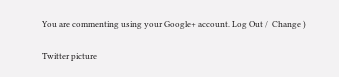You are commenting using your Google+ account. Log Out /  Change )

Twitter picture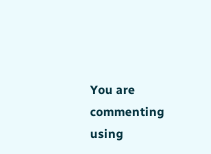You are commenting using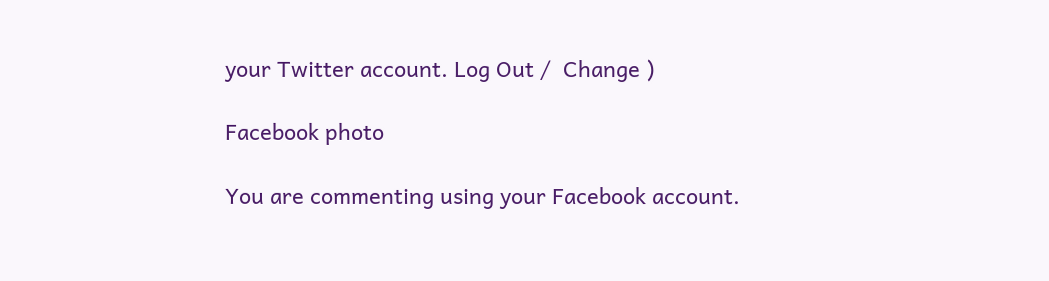your Twitter account. Log Out /  Change )

Facebook photo

You are commenting using your Facebook account.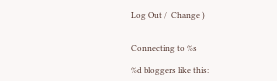Log Out /  Change )


Connecting to %s

%d bloggers like this: